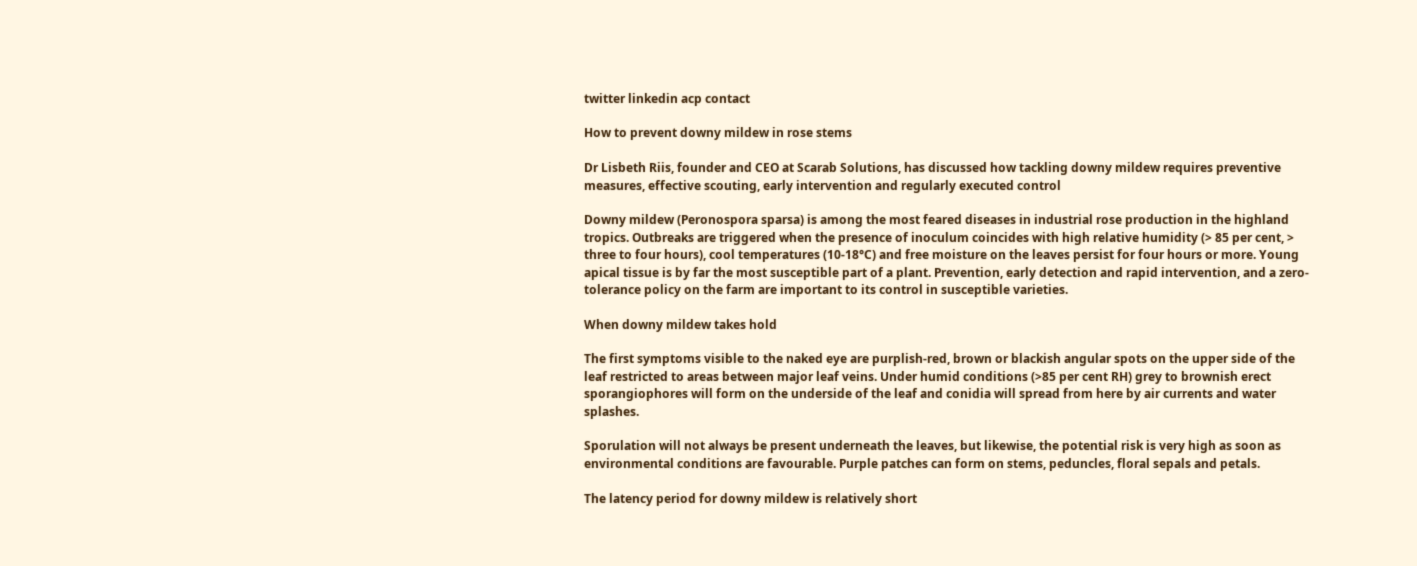twitter linkedin acp contact

How to prevent downy mildew in rose stems

Dr Lisbeth Riis, founder and CEO at Scarab Solutions, has discussed how tackling downy mildew requires preventive measures, effective scouting, early intervention and regularly executed control

Downy mildew (Peronospora sparsa) is among the most feared diseases in industrial rose production in the highland tropics. Outbreaks are triggered when the presence of inoculum coincides with high relative humidity (> 85 per cent, > three to four hours), cool temperatures (10-18°C) and free moisture on the leaves persist for four hours or more. Young apical tissue is by far the most susceptible part of a plant. Prevention, early detection and rapid intervention, and a zero-tolerance policy on the farm are important to its control in susceptible varieties.

When downy mildew takes hold

The first symptoms visible to the naked eye are purplish-red, brown or blackish angular spots on the upper side of the leaf restricted to areas between major leaf veins. Under humid conditions (>85 per cent RH) grey to brownish erect sporangiophores will form on the underside of the leaf and conidia will spread from here by air currents and water splashes.

Sporulation will not always be present underneath the leaves, but likewise, the potential risk is very high as soon as environmental conditions are favourable. Purple patches can form on stems, peduncles, floral sepals and petals.

The latency period for downy mildew is relatively short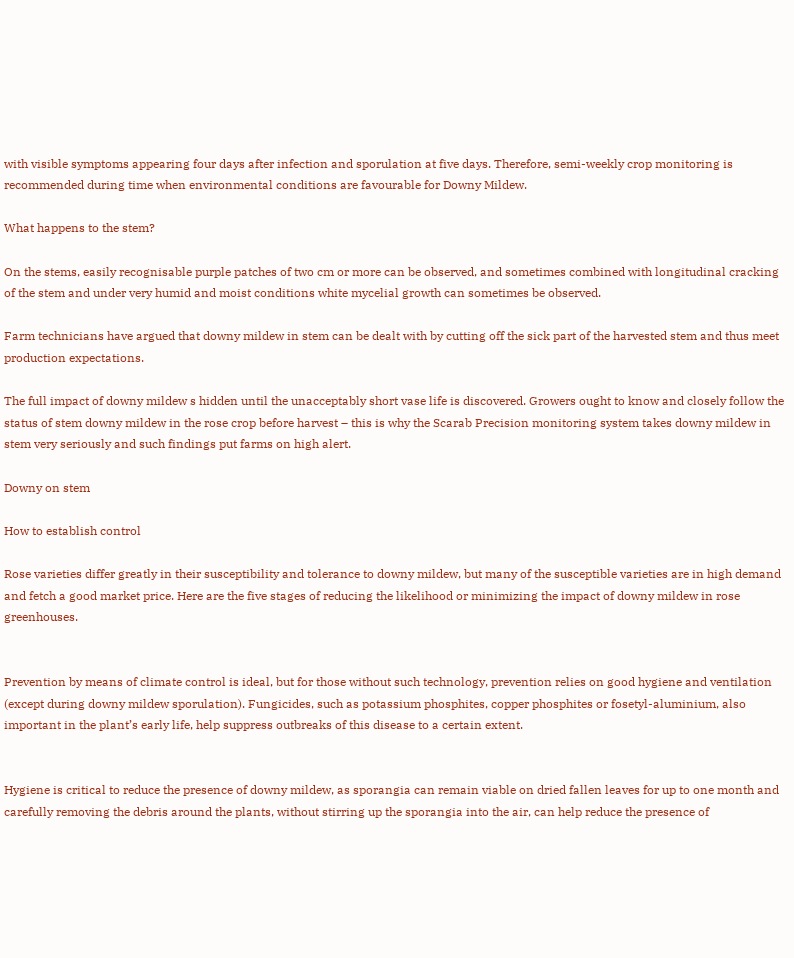with visible symptoms appearing four days after infection and sporulation at five days. Therefore, semi-weekly crop monitoring is recommended during time when environmental conditions are favourable for Downy Mildew.

What happens to the stem?

On the stems, easily recognisable purple patches of two cm or more can be observed, and sometimes combined with longitudinal cracking of the stem and under very humid and moist conditions white mycelial growth can sometimes be observed.

Farm technicians have argued that downy mildew in stem can be dealt with by cutting off the sick part of the harvested stem and thus meet production expectations.

The full impact of downy mildew s hidden until the unacceptably short vase life is discovered. Growers ought to know and closely follow the status of stem downy mildew in the rose crop before harvest – this is why the Scarab Precision monitoring system takes downy mildew in stem very seriously and such findings put farms on high alert.

Downy on stem

How to establish control

Rose varieties differ greatly in their susceptibility and tolerance to downy mildew, but many of the susceptible varieties are in high demand and fetch a good market price. Here are the five stages of reducing the likelihood or minimizing the impact of downy mildew in rose greenhouses.


Prevention by means of climate control is ideal, but for those without such technology, prevention relies on good hygiene and ventilation (except during downy mildew sporulation). Fungicides, such as potassium phosphites, copper phosphites or fosetyl-aluminium, also important in the plant’s early life, help suppress outbreaks of this disease to a certain extent.


Hygiene is critical to reduce the presence of downy mildew, as sporangia can remain viable on dried fallen leaves for up to one month and carefully removing the debris around the plants, without stirring up the sporangia into the air, can help reduce the presence of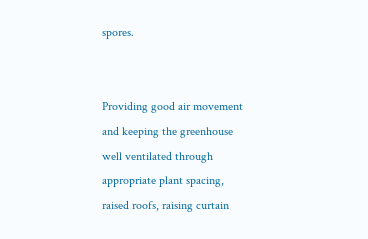spores.


Providing good air movement and keeping the greenhouse well ventilated through appropriate plant spacing, raised roofs, raising curtain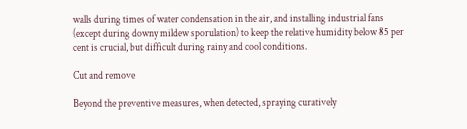walls during times of water condensation in the air, and installing industrial fans (except during downy mildew sporulation) to keep the relative humidity below 85 per cent is crucial, but difficult during rainy and cool conditions.

Cut and remove

Beyond the preventive measures, when detected, spraying curatively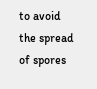to avoid the spread of spores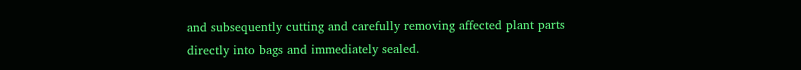and subsequently cutting and carefully removing affected plant parts directly into bags and immediately sealed.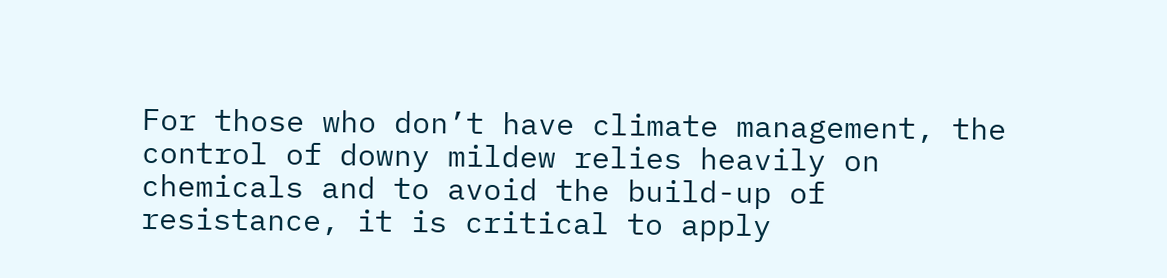For those who don’t have climate management, the control of downy mildew relies heavily on chemicals and to avoid the build-up of resistance, it is critical to apply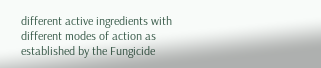different active ingredients with different modes of action as established by the Fungicide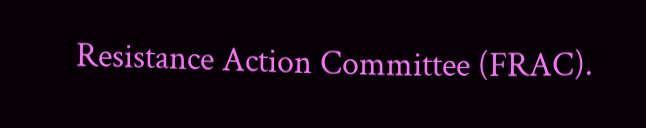Resistance Action Committee (FRAC).